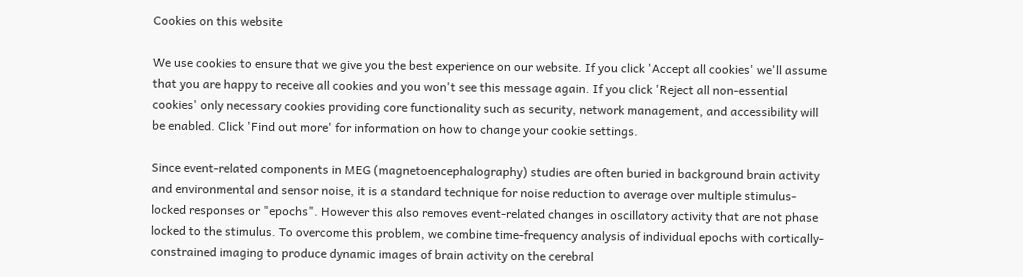Cookies on this website

We use cookies to ensure that we give you the best experience on our website. If you click 'Accept all cookies' we'll assume that you are happy to receive all cookies and you won't see this message again. If you click 'Reject all non-essential cookies' only necessary cookies providing core functionality such as security, network management, and accessibility will be enabled. Click 'Find out more' for information on how to change your cookie settings.

Since event-related components in MEG (magnetoencephalography) studies are often buried in background brain activity and environmental and sensor noise, it is a standard technique for noise reduction to average over multiple stimulus-locked responses or "epochs". However this also removes event-related changes in oscillatory activity that are not phase locked to the stimulus. To overcome this problem, we combine time-frequency analysis of individual epochs with cortically-constrained imaging to produce dynamic images of brain activity on the cerebral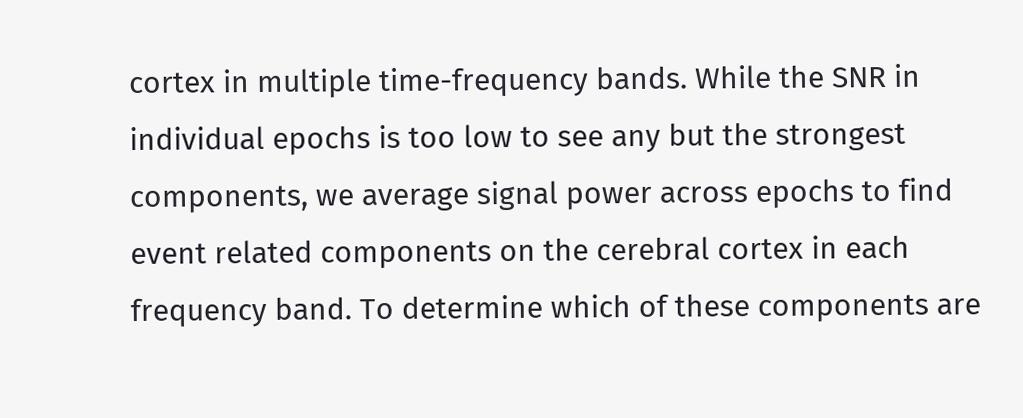cortex in multiple time-frequency bands. While the SNR in individual epochs is too low to see any but the strongest components, we average signal power across epochs to find event related components on the cerebral cortex in each frequency band. To determine which of these components are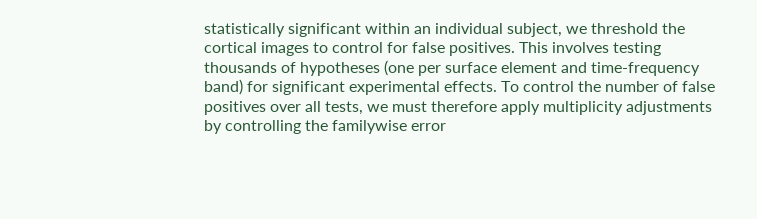statistically significant within an individual subject, we threshold the cortical images to control for false positives. This involves testing thousands of hypotheses (one per surface element and time-frequency band) for significant experimental effects. To control the number of false positives over all tests, we must therefore apply multiplicity adjustments by controlling the familywise error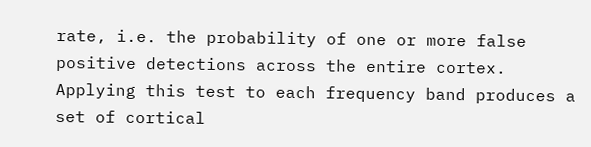rate, i.e. the probability of one or more false positive detections across the entire cortex. Applying this test to each frequency band produces a set of cortical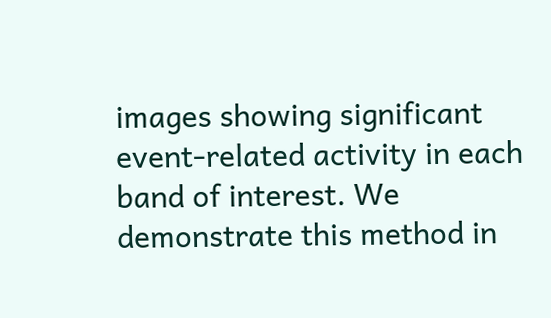images showing significant event-related activity in each band of interest. We demonstrate this method in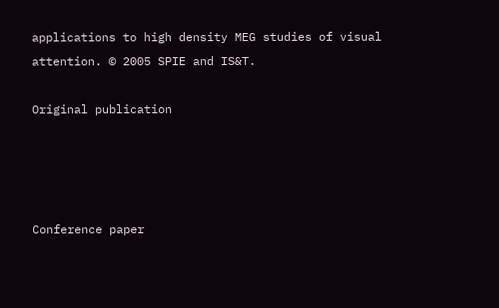applications to high density MEG studies of visual attention. © 2005 SPIE and IS&T.

Original publication




Conference paper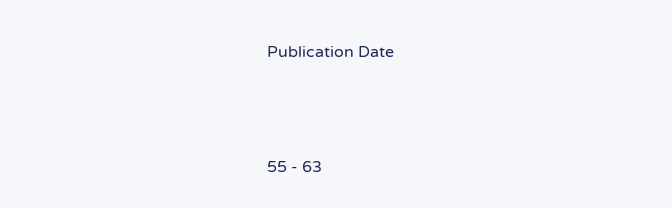Publication Date





55 - 63